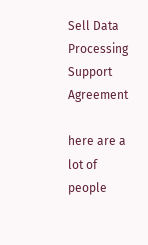Sell Data Processing Support Agreement

here are a lot of people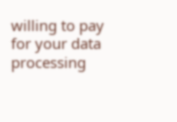willing to pay for your data processing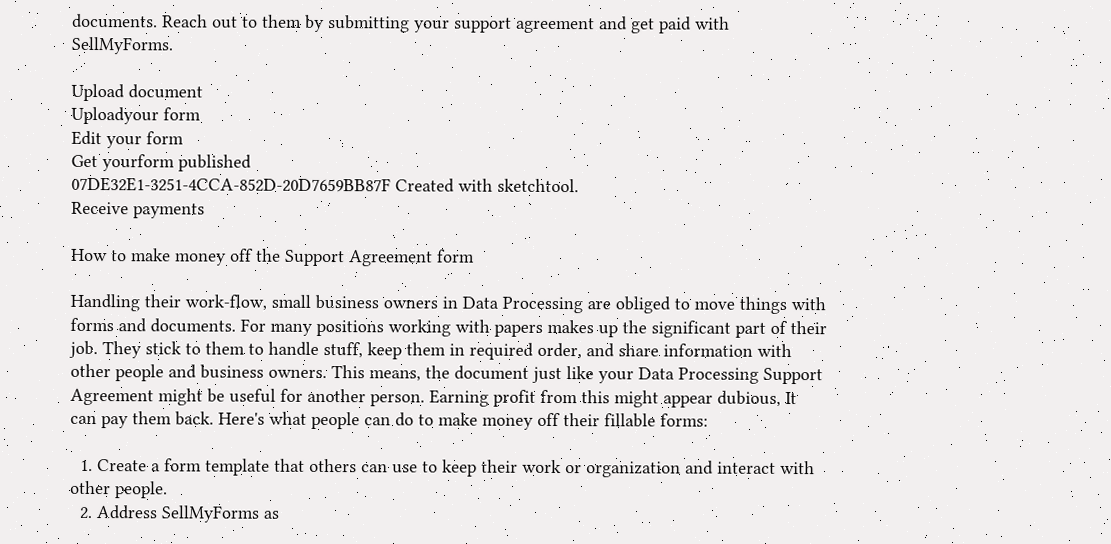documents. Reach out to them by submitting your support agreement and get paid with SellMyForms.

Upload document
Uploadyour form
Edit your form
Get yourform published
07DE32E1-3251-4CCA-852D-20D7659BB87F Created with sketchtool.
Receive payments

How to make money off the Support Agreement form

Handling their work-flow, small business owners in Data Processing are obliged to move things with forms and documents. For many positions working with papers makes up the significant part of their job. They stick to them to handle stuff, keep them in required order, and share information with other people and business owners. This means, the document just like your Data Processing Support Agreement might be useful for another person. Earning profit from this might appear dubious, It can pay them back. Here's what people can do to make money off their fillable forms:

  1. Create a form template that others can use to keep their work or organization and interact with other people.
  2. Address SellMyForms as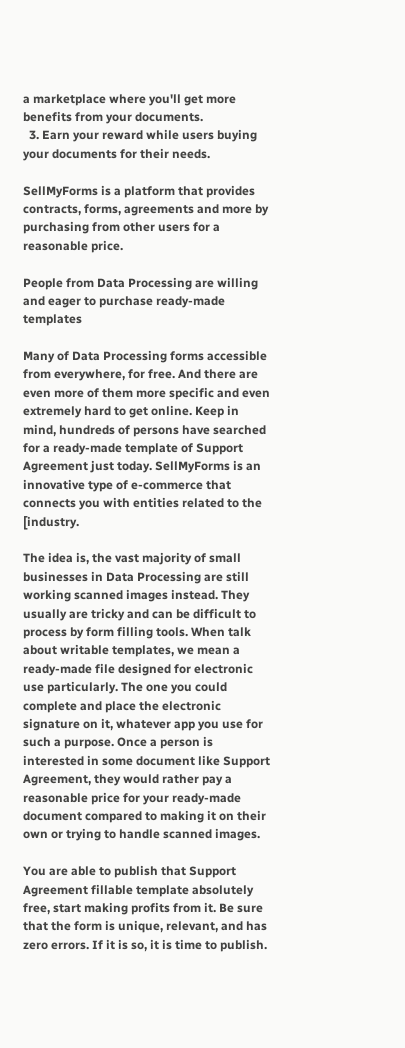a marketplace where you'll get more benefits from your documents.
  3. Earn your reward while users buying your documents for their needs.

SellMyForms is a platform that provides contracts, forms, agreements and more by purchasing from other users for a reasonable price.

People from Data Processing are willing and eager to purchase ready-made templates

Many of Data Processing forms accessible from everywhere, for free. And there are even more of them more specific and even extremely hard to get online. Keep in mind, hundreds of persons have searched for a ready-made template of Support Agreement just today. SellMyForms is an innovative type of e-commerce that connects you with entities related to the [industry.

The idea is, the vast majority of small businesses in Data Processing are still working scanned images instead. They usually are tricky and can be difficult to process by form filling tools. When talk about writable templates, we mean a ready-made file designed for electronic use particularly. The one you could complete and place the electronic signature on it, whatever app you use for such a purpose. Once a person is interested in some document like Support Agreement, they would rather pay a reasonable price for your ready-made document compared to making it on their own or trying to handle scanned images.

You are able to publish that Support Agreement fillable template absolutely free, start making profits from it. Be sure that the form is unique, relevant, and has zero errors. If it is so, it is time to publish.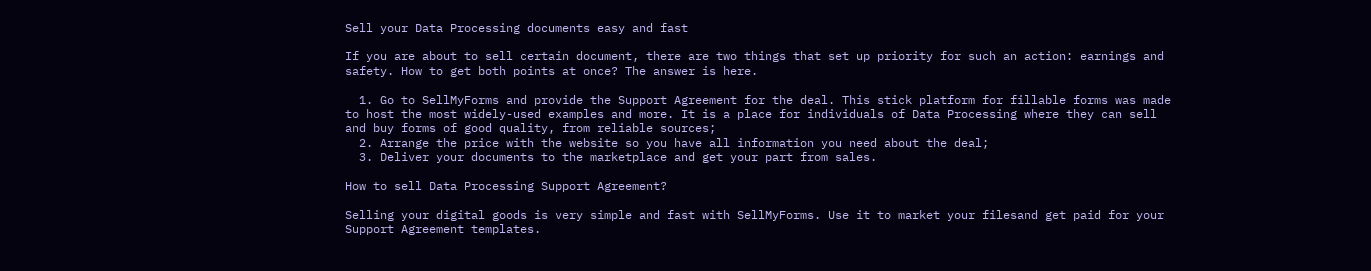Sell your Data Processing documents easy and fast

If you are about to sell certain document, there are two things that set up priority for such an action: earnings and safety. How to get both points at once? The answer is here.

  1. Go to SellMyForms and provide the Support Agreement for the deal. This stick platform for fillable forms was made to host the most widely-used examples and more. It is a place for individuals of Data Processing where they can sell and buy forms of good quality, from reliable sources;
  2. Arrange the price with the website so you have all information you need about the deal;
  3. Deliver your documents to the marketplace and get your part from sales.

How to sell Data Processing Support Agreement?

Selling your digital goods is very simple and fast with SellMyForms. Use it to market your filesand get paid for your Support Agreement templates.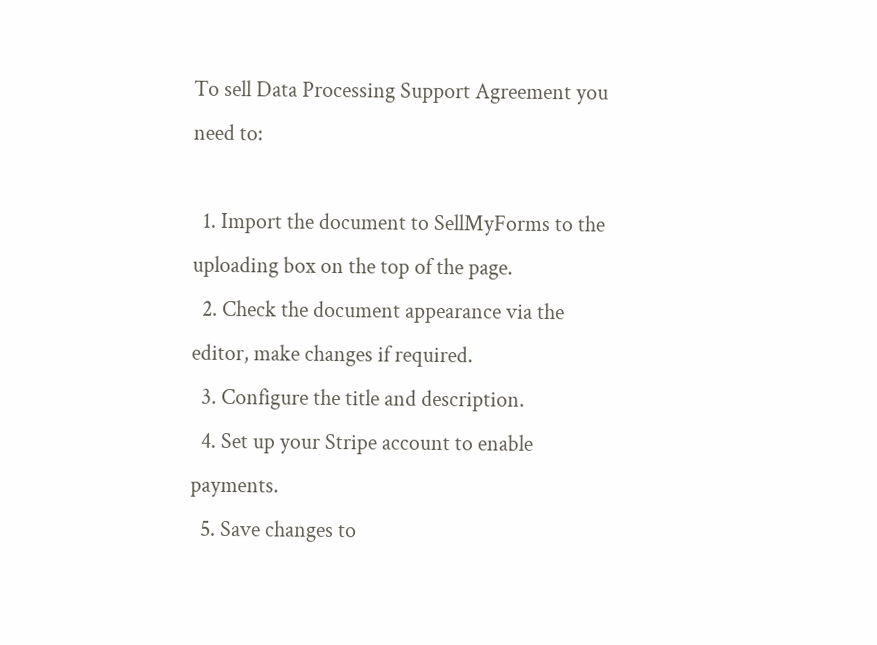To sell Data Processing Support Agreement you need to:

  1. Import the document to SellMyForms to the uploading box on the top of the page.
  2. Check the document appearance via the editor, make changes if required.
  3. Configure the title and description.
  4. Set up your Stripe account to enable payments.
  5. Save changes to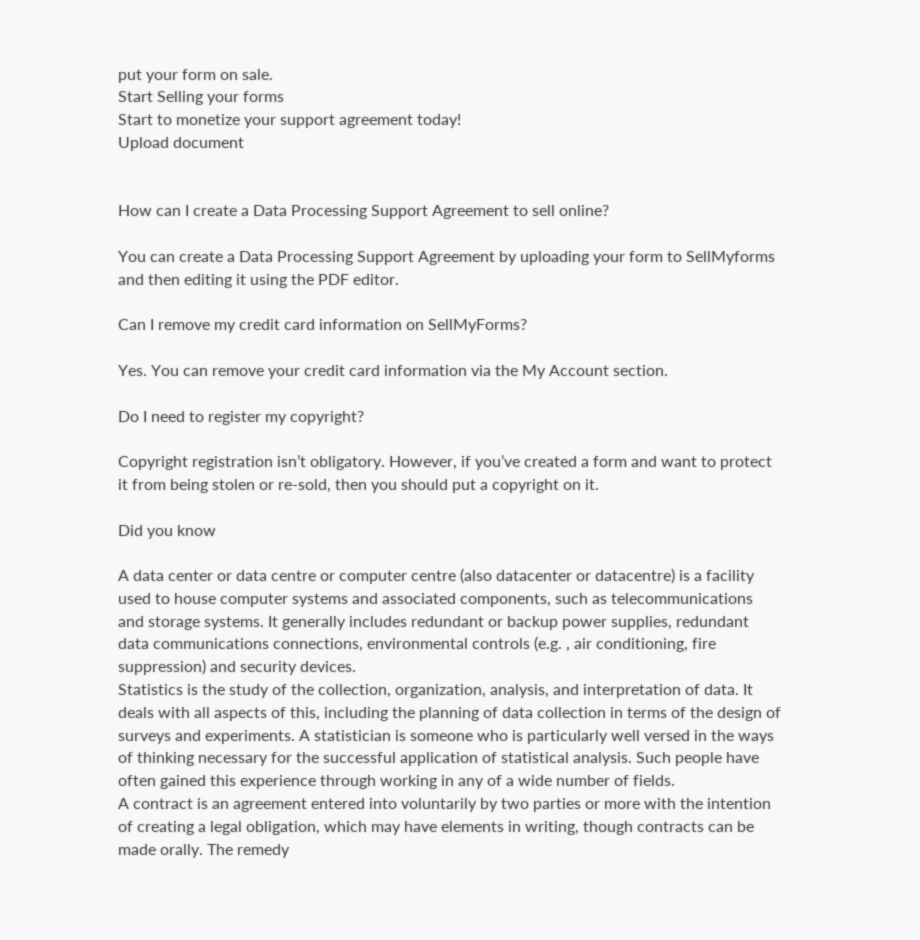put your form on sale.
Start Selling your forms
Start to monetize your support agreement today!
Upload document


How can I create a Data Processing Support Agreement to sell online?

You can create a Data Processing Support Agreement by uploading your form to SellMyforms and then editing it using the PDF editor.

Can I remove my credit card information on SellMyForms?

Yes. You can remove your credit card information via the My Account section.

Do I need to register my copyright?

Copyright registration isn’t obligatory. However, if you’ve created a form and want to protect it from being stolen or re-sold, then you should put a copyright on it.

Did you know

A data center or data centre or computer centre (also datacenter or datacentre) is a facility used to house computer systems and associated components, such as telecommunications and storage systems. It generally includes redundant or backup power supplies, redundant data communications connections, environmental controls (e.g. , air conditioning, fire suppression) and security devices.
Statistics is the study of the collection, organization, analysis, and interpretation of data. It deals with all aspects of this, including the planning of data collection in terms of the design of surveys and experiments. A statistician is someone who is particularly well versed in the ways of thinking necessary for the successful application of statistical analysis. Such people have often gained this experience through working in any of a wide number of fields.
A contract is an agreement entered into voluntarily by two parties or more with the intention of creating a legal obligation, which may have elements in writing, though contracts can be made orally. The remedy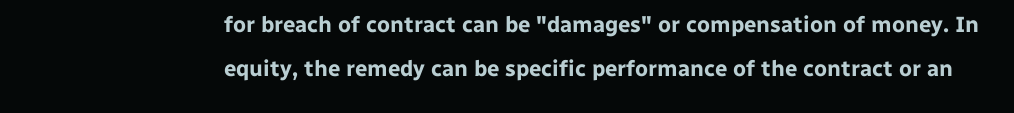for breach of contract can be "damages" or compensation of money. In equity, the remedy can be specific performance of the contract or an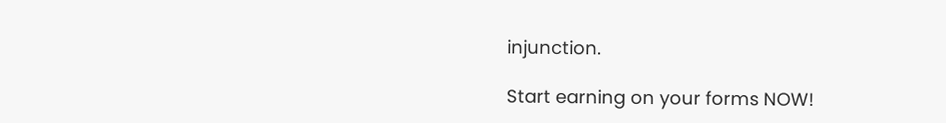injunction.

Start earning on your forms NOW!